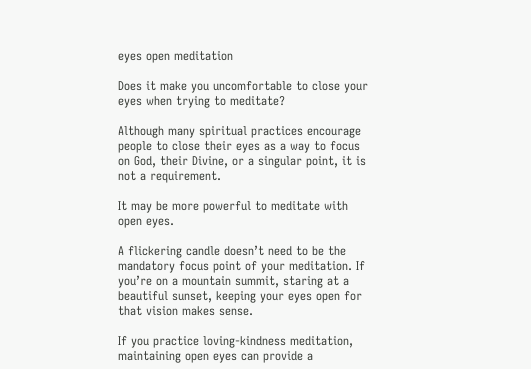eyes open meditation

Does it make you uncomfortable to close your eyes when trying to meditate?

Although many spiritual practices encourage people to close their eyes as a way to focus on God, their Divine, or a singular point, it is not a requirement.

It may be more powerful to meditate with open eyes.

A flickering candle doesn’t need to be the mandatory focus point of your meditation. If you’re on a mountain summit, staring at a beautiful sunset, keeping your eyes open for that vision makes sense.

If you practice loving-kindness meditation, maintaining open eyes can provide a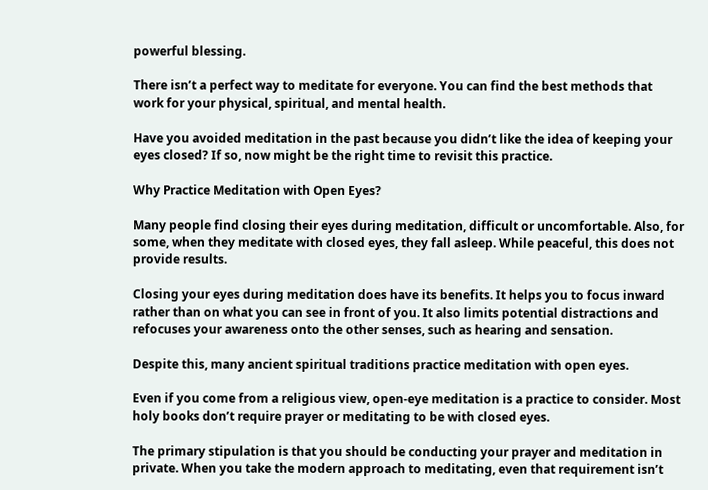powerful blessing.

There isn’t a perfect way to meditate for everyone. You can find the best methods that work for your physical, spiritual, and mental health.

Have you avoided meditation in the past because you didn’t like the idea of keeping your eyes closed? If so, now might be the right time to revisit this practice.

Why Practice Meditation with Open Eyes?

Many people find closing their eyes during meditation, difficult or uncomfortable. Also, for some, when they meditate with closed eyes, they fall asleep. While peaceful, this does not provide results.

Closing your eyes during meditation does have its benefits. It helps you to focus inward rather than on what you can see in front of you. It also limits potential distractions and refocuses your awareness onto the other senses, such as hearing and sensation.

Despite this, many ancient spiritual traditions practice meditation with open eyes.

Even if you come from a religious view, open-eye meditation is a practice to consider. Most holy books don’t require prayer or meditating to be with closed eyes.

The primary stipulation is that you should be conducting your prayer and meditation in private. When you take the modern approach to meditating, even that requirement isn’t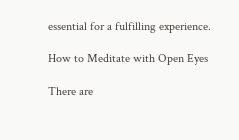essential for a fulfilling experience.

How to Meditate with Open Eyes

There are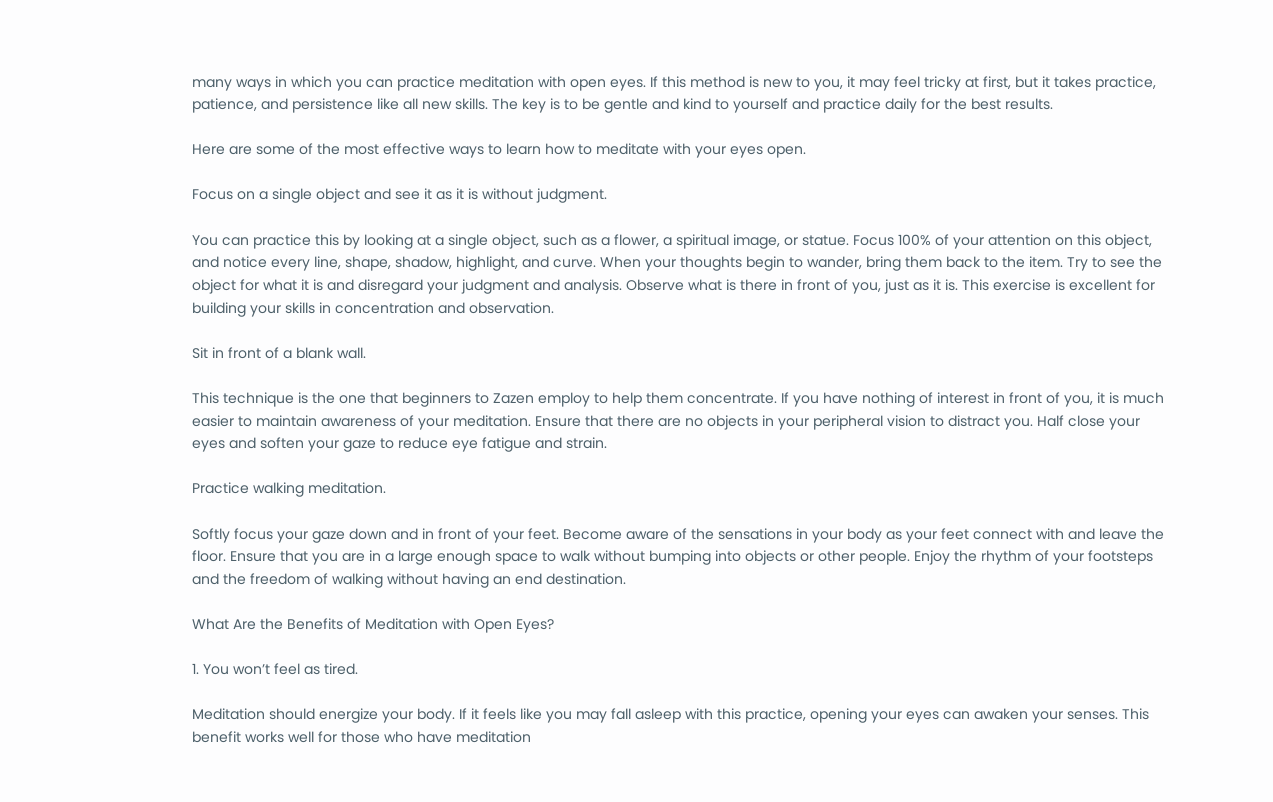many ways in which you can practice meditation with open eyes. If this method is new to you, it may feel tricky at first, but it takes practice, patience, and persistence like all new skills. The key is to be gentle and kind to yourself and practice daily for the best results.

Here are some of the most effective ways to learn how to meditate with your eyes open.

Focus on a single object and see it as it is without judgment.

You can practice this by looking at a single object, such as a flower, a spiritual image, or statue. Focus 100% of your attention on this object, and notice every line, shape, shadow, highlight, and curve. When your thoughts begin to wander, bring them back to the item. Try to see the object for what it is and disregard your judgment and analysis. Observe what is there in front of you, just as it is. This exercise is excellent for building your skills in concentration and observation.

Sit in front of a blank wall.

This technique is the one that beginners to Zazen employ to help them concentrate. If you have nothing of interest in front of you, it is much easier to maintain awareness of your meditation. Ensure that there are no objects in your peripheral vision to distract you. Half close your eyes and soften your gaze to reduce eye fatigue and strain.

Practice walking meditation.

Softly focus your gaze down and in front of your feet. Become aware of the sensations in your body as your feet connect with and leave the floor. Ensure that you are in a large enough space to walk without bumping into objects or other people. Enjoy the rhythm of your footsteps and the freedom of walking without having an end destination.

What Are the Benefits of Meditation with Open Eyes?

1. You won’t feel as tired.

Meditation should energize your body. If it feels like you may fall asleep with this practice, opening your eyes can awaken your senses. This benefit works well for those who have meditation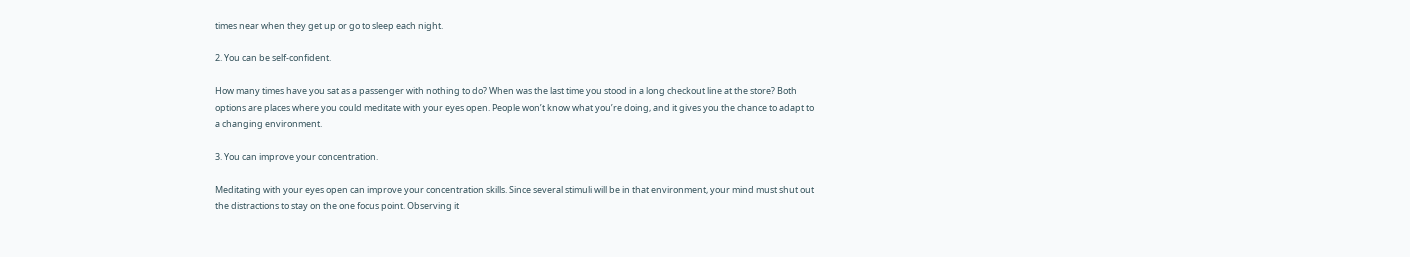times near when they get up or go to sleep each night.

2. You can be self-confident.

How many times have you sat as a passenger with nothing to do? When was the last time you stood in a long checkout line at the store? Both options are places where you could meditate with your eyes open. People won’t know what you’re doing, and it gives you the chance to adapt to a changing environment.

3. You can improve your concentration.

Meditating with your eyes open can improve your concentration skills. Since several stimuli will be in that environment, your mind must shut out the distractions to stay on the one focus point. Observing it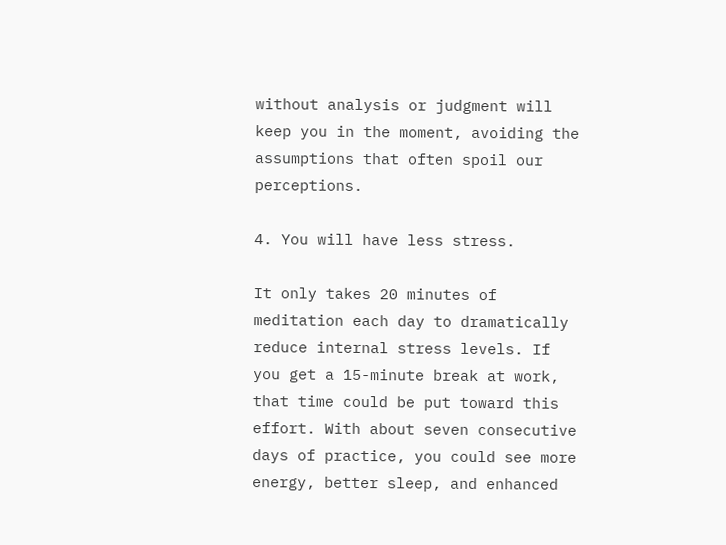without analysis or judgment will keep you in the moment, avoiding the assumptions that often spoil our perceptions.

4. You will have less stress.

It only takes 20 minutes of meditation each day to dramatically reduce internal stress levels. If you get a 15-minute break at work, that time could be put toward this effort. With about seven consecutive days of practice, you could see more energy, better sleep, and enhanced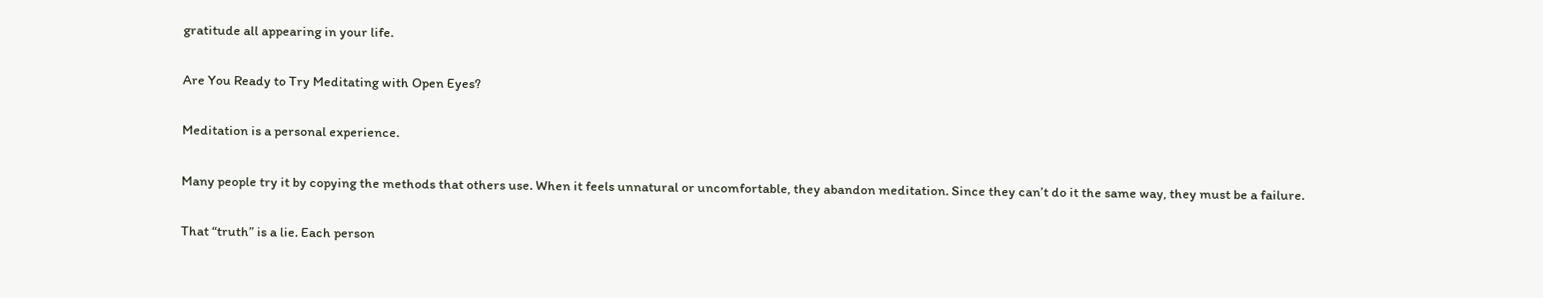gratitude all appearing in your life.

Are You Ready to Try Meditating with Open Eyes?

Meditation is a personal experience.

Many people try it by copying the methods that others use. When it feels unnatural or uncomfortable, they abandon meditation. Since they can’t do it the same way, they must be a failure.

That “truth” is a lie. Each person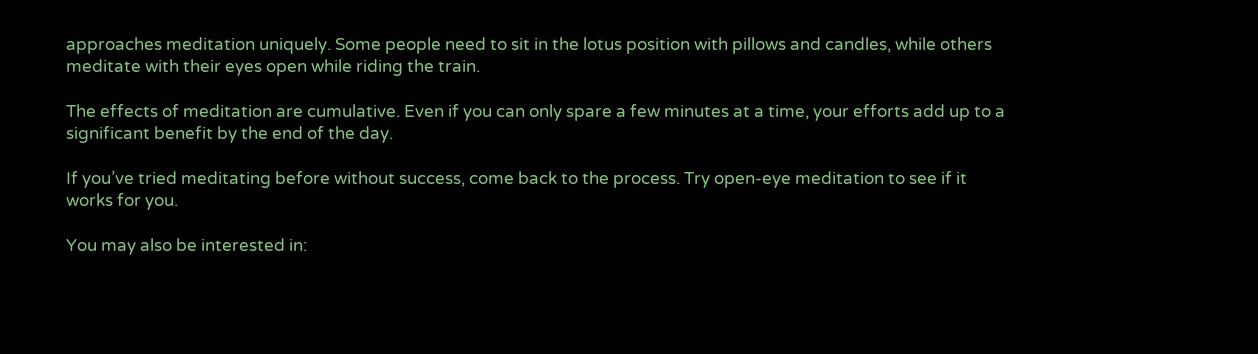approaches meditation uniquely. Some people need to sit in the lotus position with pillows and candles, while others meditate with their eyes open while riding the train.

The effects of meditation are cumulative. Even if you can only spare a few minutes at a time, your efforts add up to a significant benefit by the end of the day.

If you’ve tried meditating before without success, come back to the process. Try open-eye meditation to see if it works for you.

You may also be interested in: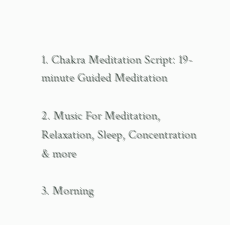1. Chakra Meditation Script: 19-minute Guided Meditation

2. Music For Meditation, Relaxation, Sleep, Concentration & more

3. Morning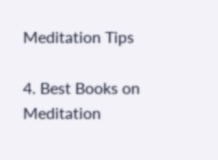Meditation Tips

4. Best Books on Meditation